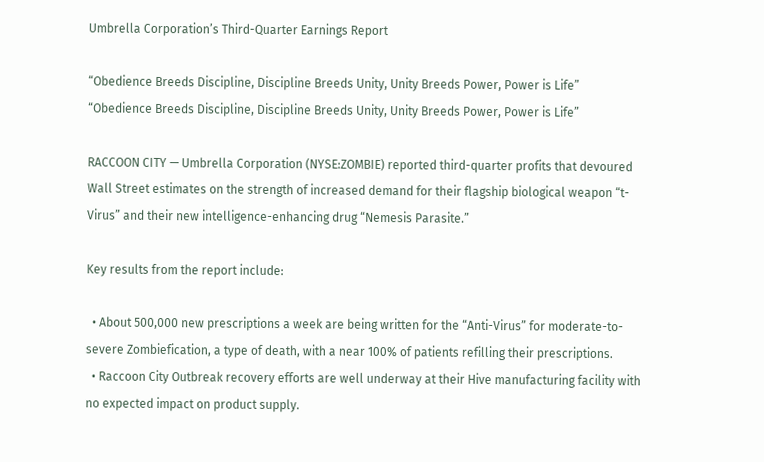Umbrella Corporation’s Third-Quarter Earnings Report

“Obedience Breeds Discipline, Discipline Breeds Unity, Unity Breeds Power, Power is Life”
“Obedience Breeds Discipline, Discipline Breeds Unity, Unity Breeds Power, Power is Life”

RACCOON CITY — Umbrella Corporation (NYSE:ZOMBIE) reported third-quarter profits that devoured Wall Street estimates on the strength of increased demand for their flagship biological weapon “t-Virus” and their new intelligence-enhancing drug “Nemesis Parasite.”

Key results from the report include:

  • About 500,000 new prescriptions a week are being written for the “Anti-Virus” for moderate-to-severe Zombiefication, a type of death, with a near 100% of patients refilling their prescriptions.
  • Raccoon City Outbreak recovery efforts are well underway at their Hive manufacturing facility with no expected impact on product supply.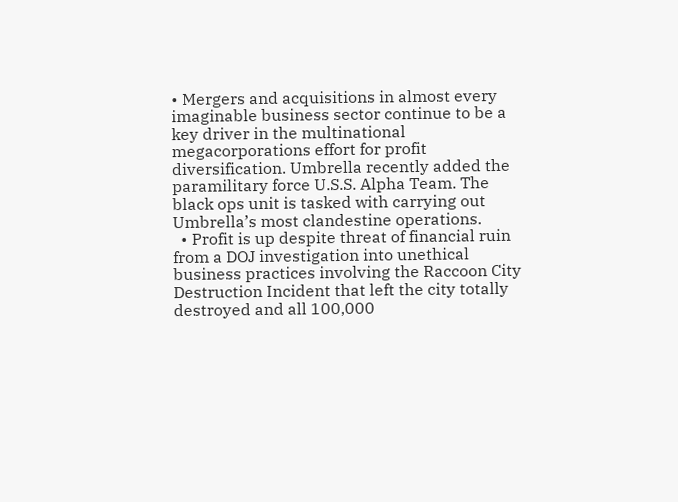• Mergers and acquisitions in almost every imaginable business sector continue to be a key driver in the multinational megacorporations effort for profit diversification. Umbrella recently added the paramilitary force U.S.S. Alpha Team. The black ops unit is tasked with carrying out Umbrella’s most clandestine operations.
  • Profit is up despite threat of financial ruin from a DOJ investigation into unethical business practices involving the Raccoon City Destruction Incident that left the city totally destroyed and all 100,000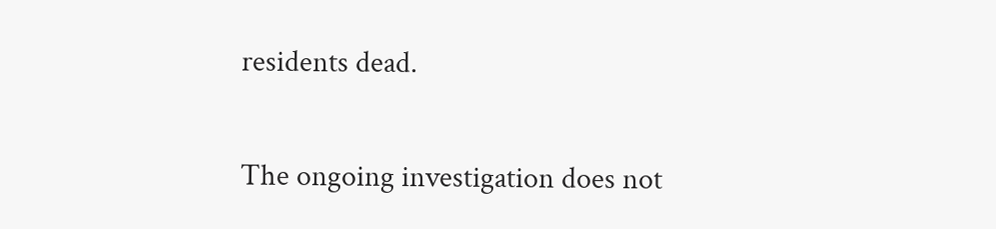residents dead.

The ongoing investigation does not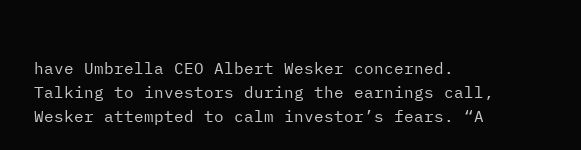have Umbrella CEO Albert Wesker concerned. Talking to investors during the earnings call, Wesker attempted to calm investor’s fears. “A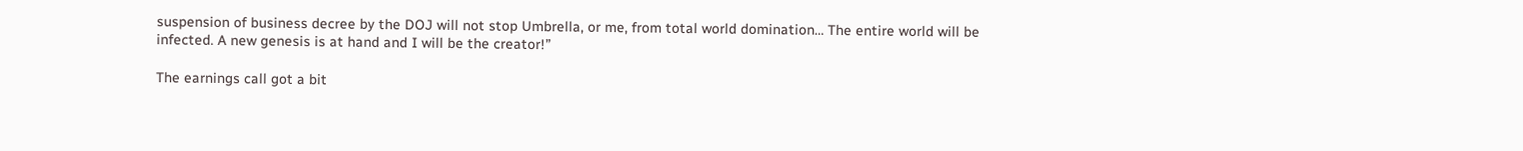suspension of business decree by the DOJ will not stop Umbrella, or me, from total world domination… The entire world will be infected. A new genesis is at hand and I will be the creator!”

The earnings call got a bit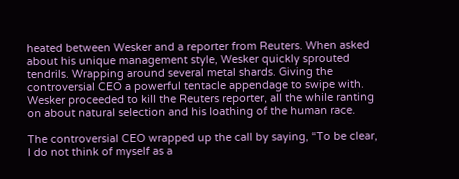heated between Wesker and a reporter from Reuters. When asked about his unique management style, Wesker quickly sprouted tendrils. Wrapping around several metal shards. Giving the controversial CEO a powerful tentacle appendage to swipe with. Wesker proceeded to kill the Reuters reporter, all the while ranting on about natural selection and his loathing of the human race.

The controversial CEO wrapped up the call by saying, “To be clear, I do not think of myself as a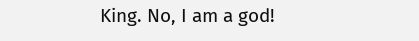King. No, I am a god!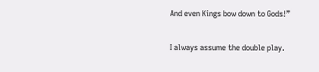And even Kings bow down to Gods!”

I always assume the double play.